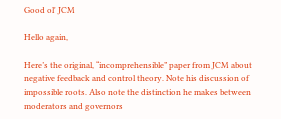Good ol' JCM

Hello again,

Here’s the original, “incomprehensible” paper from JCM about negative feedback and control theory. Note his discussion of impossible roots. Also note the distinction he makes between moderators and governors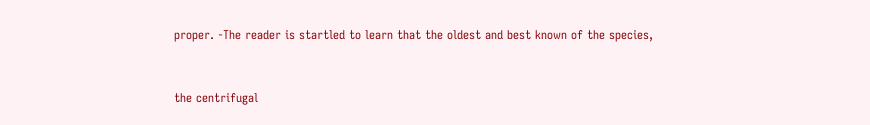proper. -The reader is startled to learn that the oldest and best known of the species,


the centrifugal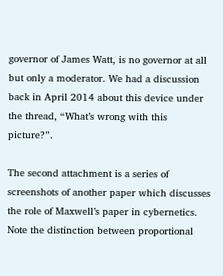governor of James Watt, is no governor at all but only a moderator. We had a discussion back in April 2014 about this device under the thread, “What’s wrong with this picture?”.

The second attachment is a series of screenshots of another paper which discusses the role of Maxwell’s paper in cybernetics. Note the distinction between proportional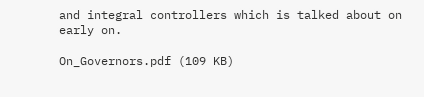and integral controllers which is talked about on early on.

On_Governors.pdf (109 KB)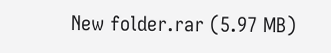New folder.rar (5.97 MB)